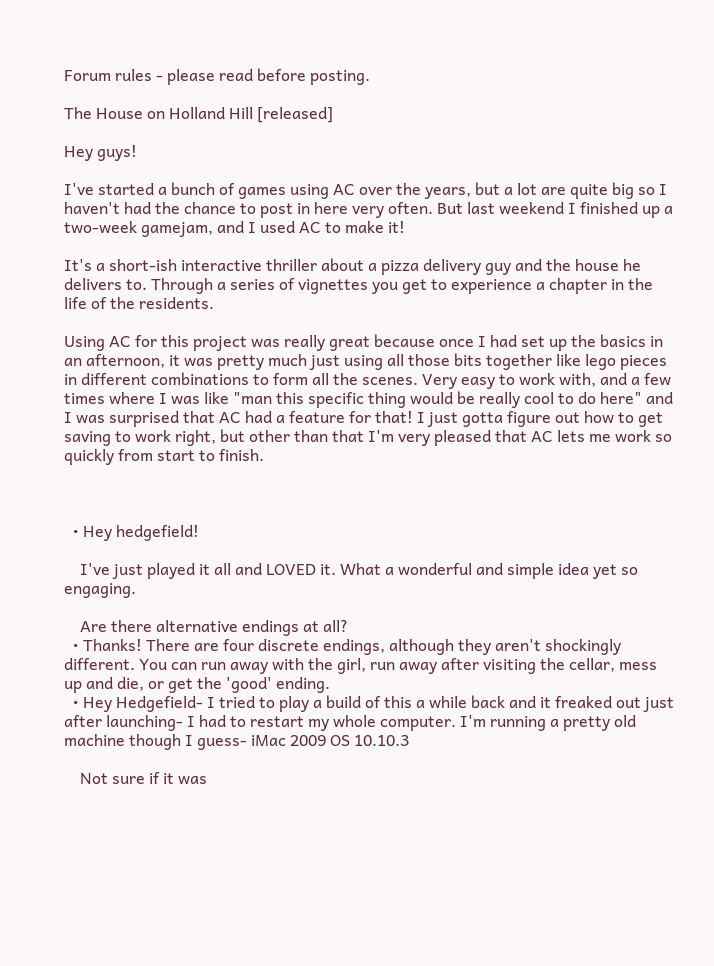Forum rules - please read before posting.

The House on Holland Hill [released]

Hey guys!

I've started a bunch of games using AC over the years, but a lot are quite big so I haven't had the chance to post in here very often. But last weekend I finished up a two-week gamejam, and I used AC to make it!

It's a short-ish interactive thriller about a pizza delivery guy and the house he delivers to. Through a series of vignettes you get to experience a chapter in the life of the residents.

Using AC for this project was really great because once I had set up the basics in an afternoon, it was pretty much just using all those bits together like lego pieces in different combinations to form all the scenes. Very easy to work with, and a few times where I was like "man this specific thing would be really cool to do here" and I was surprised that AC had a feature for that! I just gotta figure out how to get saving to work right, but other than that I'm very pleased that AC lets me work so quickly from start to finish.



  • Hey hedgefield!

    I've just played it all and LOVED it. What a wonderful and simple idea yet so engaging.

    Are there alternative endings at all?
  • Thanks! There are four discrete endings, although they aren't shockingly different. You can run away with the girl, run away after visiting the cellar, mess up and die, or get the 'good' ending.
  • Hey Hedgefield- I tried to play a build of this a while back and it freaked out just after launching- I had to restart my whole computer. I'm running a pretty old machine though I guess- iMac 2009 OS 10.10.3

    Not sure if it was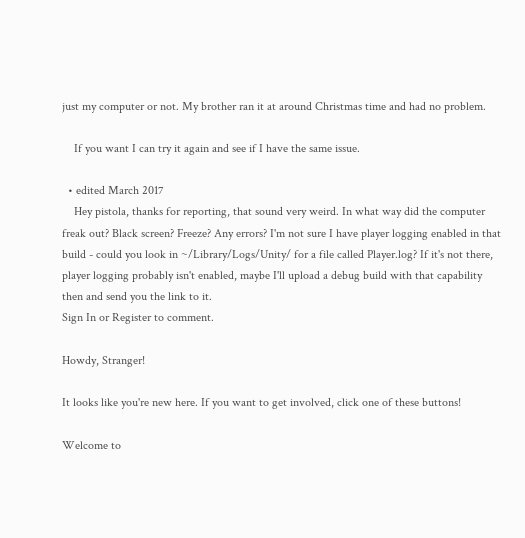just my computer or not. My brother ran it at around Christmas time and had no problem.

    If you want I can try it again and see if I have the same issue.

  • edited March 2017
    Hey pistola, thanks for reporting, that sound very weird. In what way did the computer freak out? Black screen? Freeze? Any errors? I'm not sure I have player logging enabled in that build - could you look in ~/Library/Logs/Unity/ for a file called Player.log? If it's not there, player logging probably isn't enabled, maybe I'll upload a debug build with that capability then and send you the link to it.
Sign In or Register to comment.

Howdy, Stranger!

It looks like you're new here. If you want to get involved, click one of these buttons!

Welcome to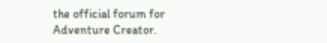the official forum for Adventure Creator.